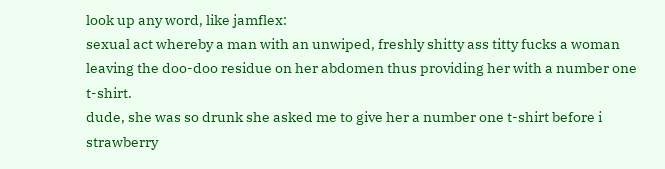look up any word, like jamflex:
sexual act whereby a man with an unwiped, freshly shitty ass titty fucks a woman leaving the doo-doo residue on her abdomen thus providing her with a number one t-shirt.
dude, she was so drunk she asked me to give her a number one t-shirt before i strawberry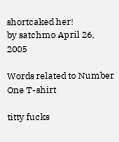shortcaked her!
by satchmo April 26, 2005

Words related to Number One T-shirt

titty fucks